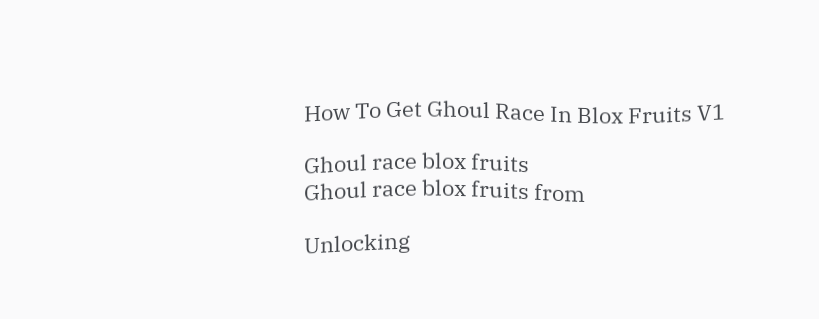How To Get Ghoul Race In Blox Fruits V1

Ghoul race blox fruits
Ghoul race blox fruits from

Unlocking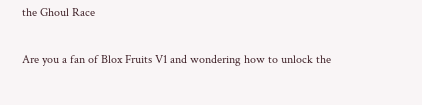the Ghoul Race

Are you a fan of Blox Fruits V1 and wondering how to unlock the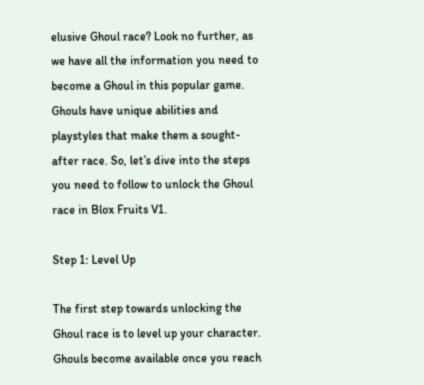elusive Ghoul race? Look no further, as we have all the information you need to become a Ghoul in this popular game. Ghouls have unique abilities and playstyles that make them a sought-after race. So, let’s dive into the steps you need to follow to unlock the Ghoul race in Blox Fruits V1.

Step 1: Level Up

The first step towards unlocking the Ghoul race is to level up your character. Ghouls become available once you reach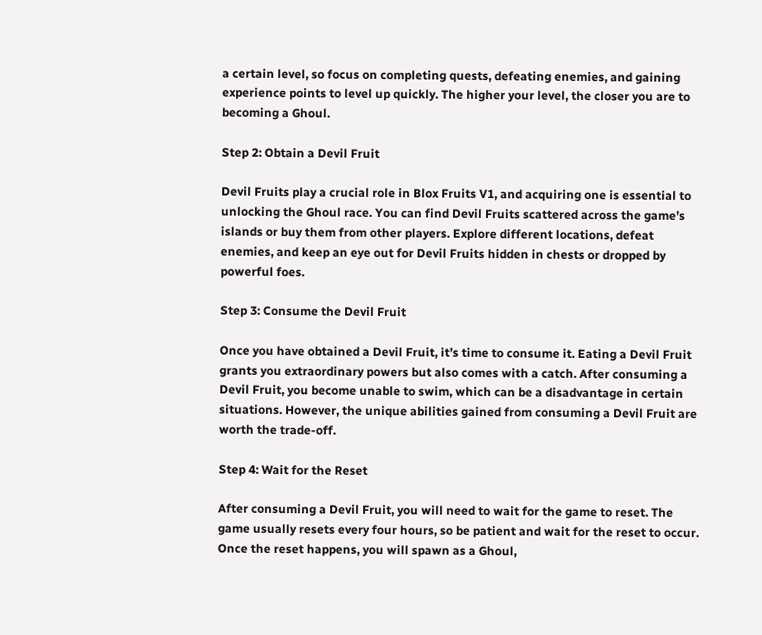a certain level, so focus on completing quests, defeating enemies, and gaining experience points to level up quickly. The higher your level, the closer you are to becoming a Ghoul.

Step 2: Obtain a Devil Fruit

Devil Fruits play a crucial role in Blox Fruits V1, and acquiring one is essential to unlocking the Ghoul race. You can find Devil Fruits scattered across the game’s islands or buy them from other players. Explore different locations, defeat enemies, and keep an eye out for Devil Fruits hidden in chests or dropped by powerful foes.

Step 3: Consume the Devil Fruit

Once you have obtained a Devil Fruit, it’s time to consume it. Eating a Devil Fruit grants you extraordinary powers but also comes with a catch. After consuming a Devil Fruit, you become unable to swim, which can be a disadvantage in certain situations. However, the unique abilities gained from consuming a Devil Fruit are worth the trade-off.

Step 4: Wait for the Reset

After consuming a Devil Fruit, you will need to wait for the game to reset. The game usually resets every four hours, so be patient and wait for the reset to occur. Once the reset happens, you will spawn as a Ghoul,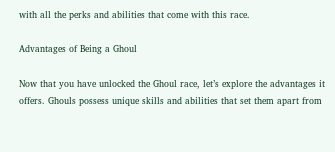with all the perks and abilities that come with this race.

Advantages of Being a Ghoul

Now that you have unlocked the Ghoul race, let’s explore the advantages it offers. Ghouls possess unique skills and abilities that set them apart from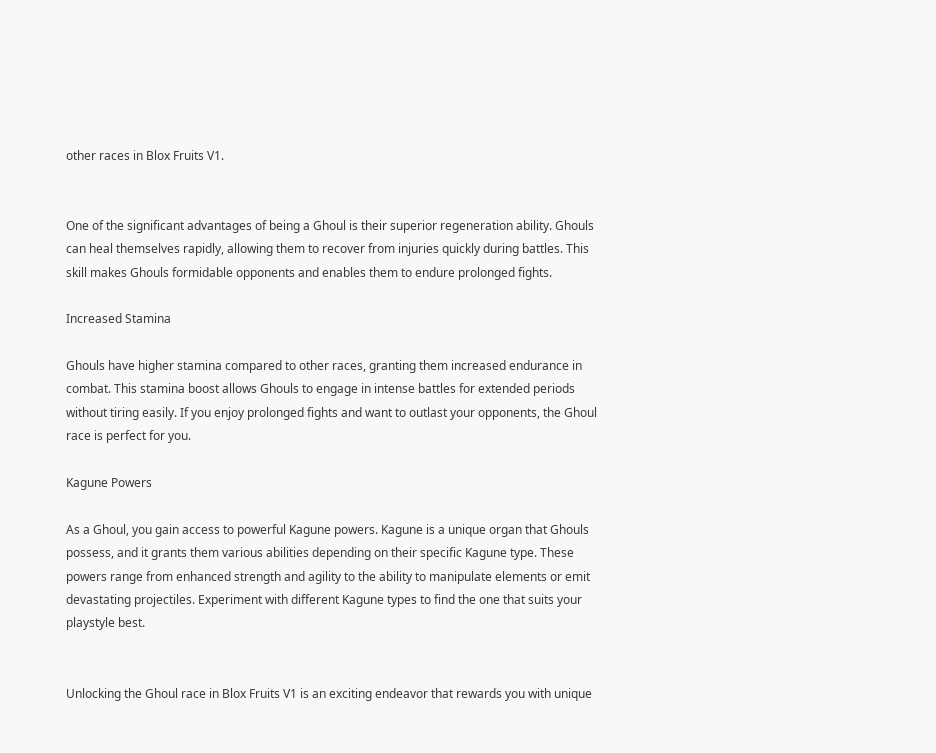other races in Blox Fruits V1.


One of the significant advantages of being a Ghoul is their superior regeneration ability. Ghouls can heal themselves rapidly, allowing them to recover from injuries quickly during battles. This skill makes Ghouls formidable opponents and enables them to endure prolonged fights.

Increased Stamina

Ghouls have higher stamina compared to other races, granting them increased endurance in combat. This stamina boost allows Ghouls to engage in intense battles for extended periods without tiring easily. If you enjoy prolonged fights and want to outlast your opponents, the Ghoul race is perfect for you.

Kagune Powers

As a Ghoul, you gain access to powerful Kagune powers. Kagune is a unique organ that Ghouls possess, and it grants them various abilities depending on their specific Kagune type. These powers range from enhanced strength and agility to the ability to manipulate elements or emit devastating projectiles. Experiment with different Kagune types to find the one that suits your playstyle best.


Unlocking the Ghoul race in Blox Fruits V1 is an exciting endeavor that rewards you with unique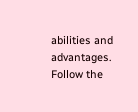abilities and advantages. Follow the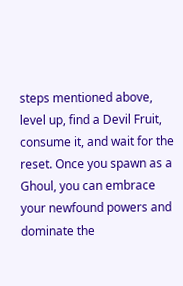steps mentioned above, level up, find a Devil Fruit, consume it, and wait for the reset. Once you spawn as a Ghoul, you can embrace your newfound powers and dominate the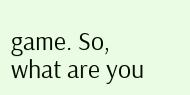game. So, what are you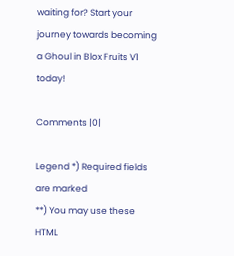waiting for? Start your journey towards becoming a Ghoul in Blox Fruits V1 today!

Comments |0|

Legend *) Required fields are marked
**) You may use these HTML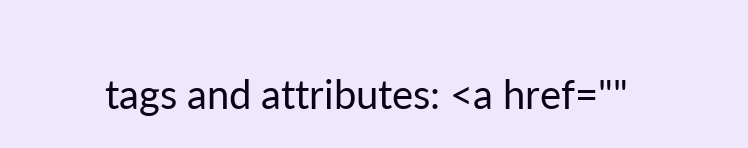tags and attributes: <a href=""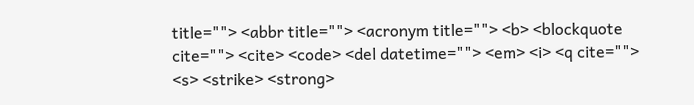title=""> <abbr title=""> <acronym title=""> <b> <blockquote cite=""> <cite> <code> <del datetime=""> <em> <i> <q cite=""> <s> <strike> <strong>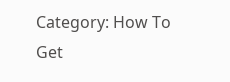Category: How To Get